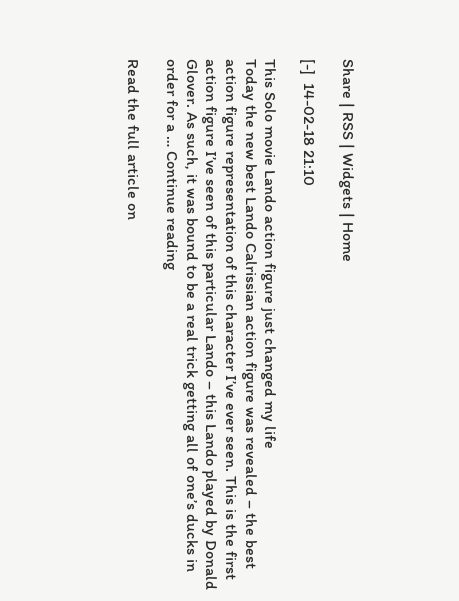Share | RSS | Widgets | Home

[-]  14-02-18 21:10

This Solo movie Lando action figure just changed my life
Today the new best Lando Calrissian action figure was revealed – the best action figure representation of this character I’ve ever seen. This is the first action figure I’ve seen of this particular Lando – this Lando played by Donald Glover. As such, it was bound to be a real trick getting all of one’s ducks in order for a … Continue reading

Read the full article on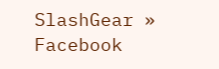SlashGear »
Facebook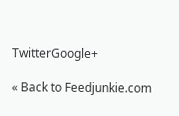TwitterGoogle+

« Back to Feedjunkie.com